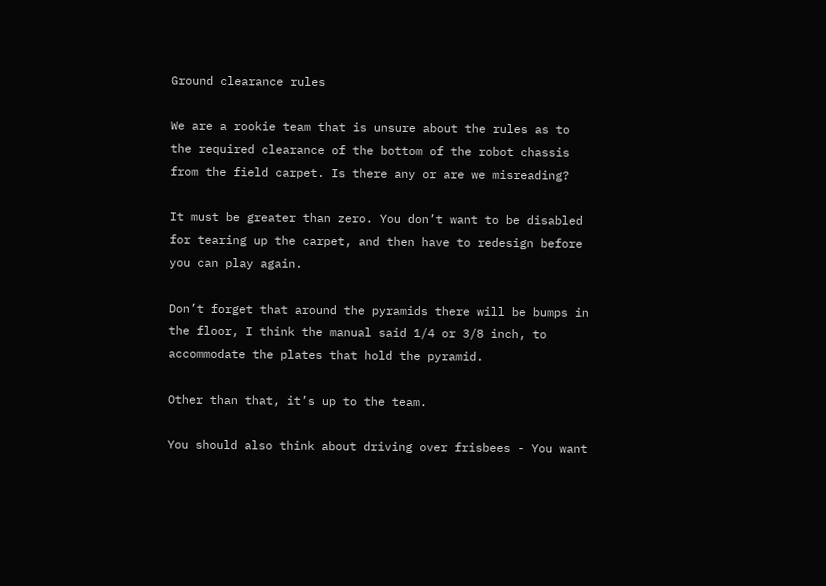Ground clearance rules

We are a rookie team that is unsure about the rules as to the required clearance of the bottom of the robot chassis from the field carpet. Is there any or are we misreading?

It must be greater than zero. You don’t want to be disabled for tearing up the carpet, and then have to redesign before you can play again.

Don’t forget that around the pyramids there will be bumps in the floor, I think the manual said 1/4 or 3/8 inch, to accommodate the plates that hold the pyramid.

Other than that, it’s up to the team.

You should also think about driving over frisbees - You want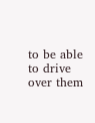to be able to drive over them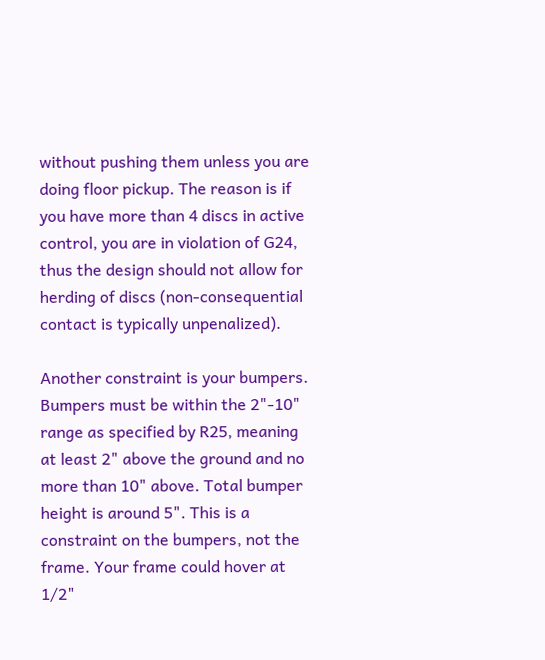without pushing them unless you are doing floor pickup. The reason is if you have more than 4 discs in active control, you are in violation of G24, thus the design should not allow for herding of discs (non-consequential contact is typically unpenalized).

Another constraint is your bumpers. Bumpers must be within the 2"-10" range as specified by R25, meaning at least 2" above the ground and no more than 10" above. Total bumper height is around 5". This is a constraint on the bumpers, not the frame. Your frame could hover at 1/2"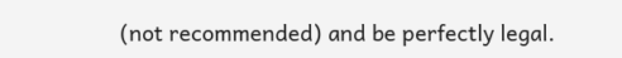(not recommended) and be perfectly legal.